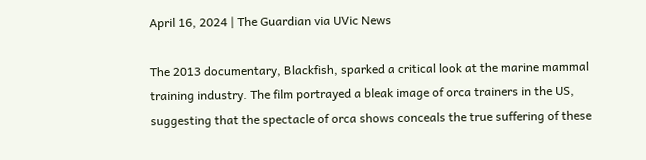April 16, 2024 | The Guardian via UVic News

The 2013 documentary, Blackfish, sparked a critical look at the marine mammal training industry. The film portrayed a bleak image of orca trainers in the US, suggesting that the spectacle of orca shows conceals the true suffering of these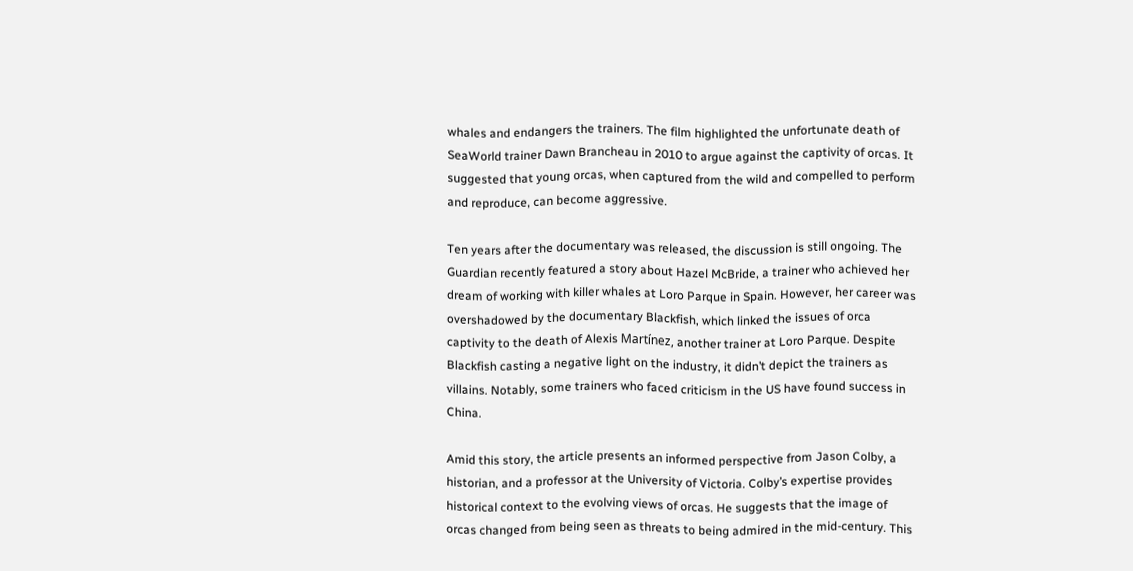whales and endangers the trainers. The film highlighted the unfortunate death of SeaWorld trainer Dawn Brancheau in 2010 to argue against the captivity of orcas. It suggested that young orcas, when captured from the wild and compelled to perform and reproduce, can become aggressive.

Ten years after the documentary was released, the discussion is still ongoing. The Guardian recently featured a story about Hazel McBride, a trainer who achieved her dream of working with killer whales at Loro Parque in Spain. However, her career was overshadowed by the documentary Blackfish, which linked the issues of orca captivity to the death of Alexis Martínez, another trainer at Loro Parque. Despite Blackfish casting a negative light on the industry, it didn’t depict the trainers as villains. Notably, some trainers who faced criticism in the US have found success in China.

Amid this story, the article presents an informed perspective from Jason Colby, a historian, and a professor at the University of Victoria. Colby’s expertise provides historical context to the evolving views of orcas. He suggests that the image of orcas changed from being seen as threats to being admired in the mid-century. This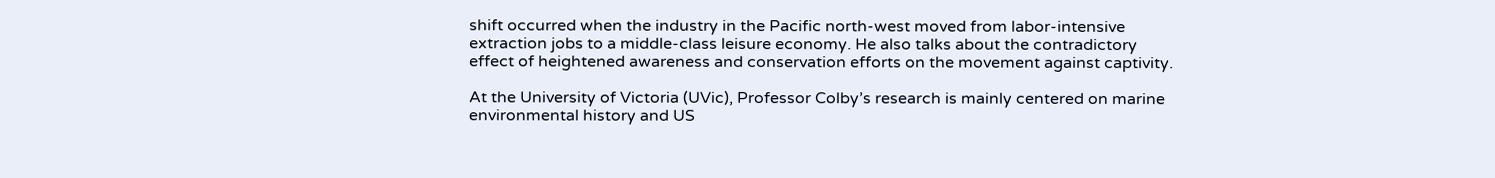shift occurred when the industry in the Pacific north-west moved from labor-intensive extraction jobs to a middle-class leisure economy. He also talks about the contradictory effect of heightened awareness and conservation efforts on the movement against captivity.

At the University of Victoria (UVic), Professor Colby’s research is mainly centered on marine environmental history and US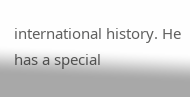international history. He has a special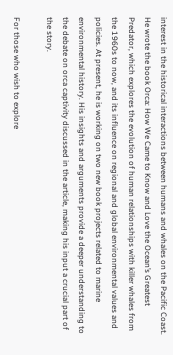interest in the historical interactions between humans and whales on the Pacific Coast. He wrote the book Orca: How We Came to Know and Love the Ocean’s Greatest Predator, which explores the evolution of human relationships with killer whales from the 1960s to now, and its influence on regional and global environmental values and policies. At present, he is working on two new book projects related to marine environmental history. His insights and arguments provide a deeper understanding to the debate on orca captivity discussed in the article, making his input a crucial part of the story.

For those who wish to explore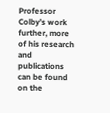Professor Colby’s work further, more of his research and publications can be found on the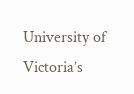University of Victoria’s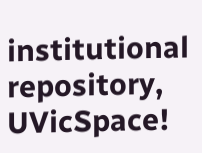institutional repository, UVicSpace!